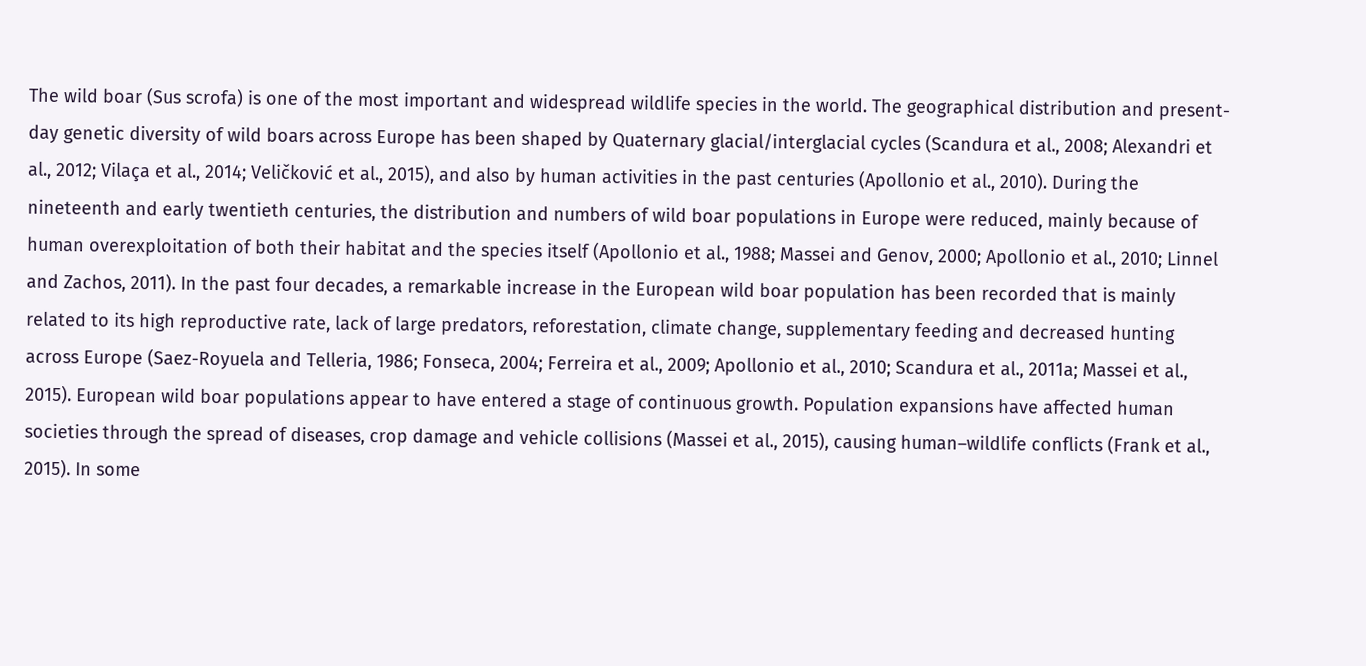The wild boar (Sus scrofa) is one of the most important and widespread wildlife species in the world. The geographical distribution and present-day genetic diversity of wild boars across Europe has been shaped by Quaternary glacial/interglacial cycles (Scandura et al., 2008; Alexandri et al., 2012; Vilaça et al., 2014; Veličković et al., 2015), and also by human activities in the past centuries (Apollonio et al., 2010). During the nineteenth and early twentieth centuries, the distribution and numbers of wild boar populations in Europe were reduced, mainly because of human overexploitation of both their habitat and the species itself (Apollonio et al., 1988; Massei and Genov, 2000; Apollonio et al., 2010; Linnel and Zachos, 2011). In the past four decades, a remarkable increase in the European wild boar population has been recorded that is mainly related to its high reproductive rate, lack of large predators, reforestation, climate change, supplementary feeding and decreased hunting across Europe (Saez-Royuela and Telleria, 1986; Fonseca, 2004; Ferreira et al., 2009; Apollonio et al., 2010; Scandura et al., 2011a; Massei et al., 2015). European wild boar populations appear to have entered a stage of continuous growth. Population expansions have affected human societies through the spread of diseases, crop damage and vehicle collisions (Massei et al., 2015), causing human–wildlife conflicts (Frank et al., 2015). In some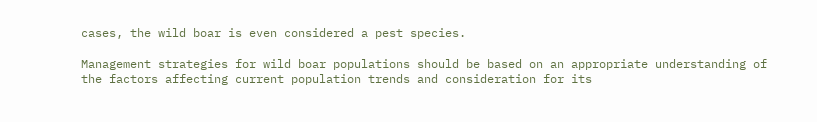cases, the wild boar is even considered a pest species.

Management strategies for wild boar populations should be based on an appropriate understanding of the factors affecting current population trends and consideration for its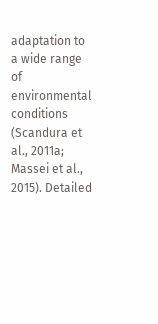adaptation to a wide range of environmental conditions (Scandura et al., 2011a; Massei et al., 2015). Detailed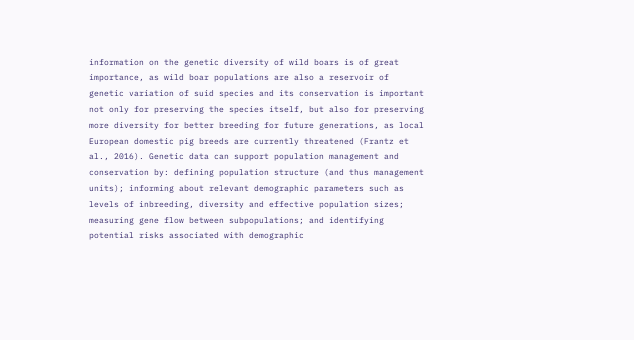information on the genetic diversity of wild boars is of great importance, as wild boar populations are also a reservoir of genetic variation of suid species and its conservation is important not only for preserving the species itself, but also for preserving more diversity for better breeding for future generations, as local European domestic pig breeds are currently threatened (Frantz et al., 2016). Genetic data can support population management and conservation by: defining population structure (and thus management units); informing about relevant demographic parameters such as levels of inbreeding, diversity and effective population sizes; measuring gene flow between subpopulations; and identifying potential risks associated with demographic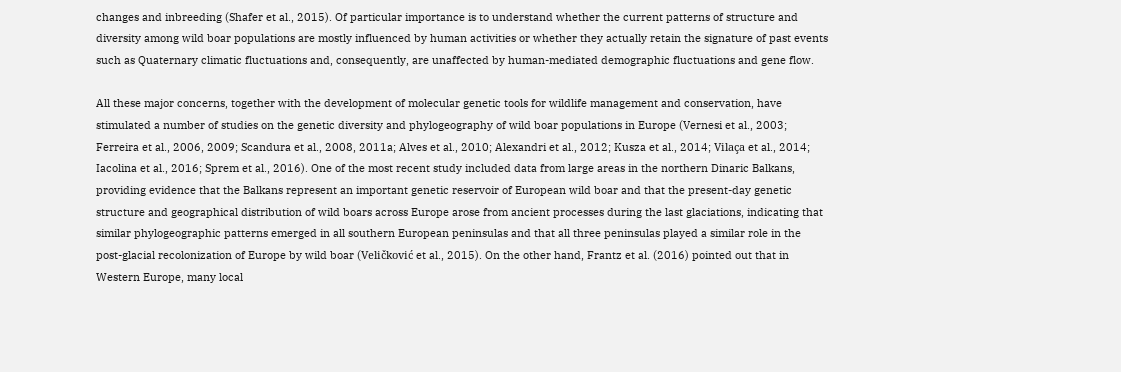changes and inbreeding (Shafer et al., 2015). Of particular importance is to understand whether the current patterns of structure and diversity among wild boar populations are mostly influenced by human activities or whether they actually retain the signature of past events such as Quaternary climatic fluctuations and, consequently, are unaffected by human-mediated demographic fluctuations and gene flow.

All these major concerns, together with the development of molecular genetic tools for wildlife management and conservation, have stimulated a number of studies on the genetic diversity and phylogeography of wild boar populations in Europe (Vernesi et al., 2003; Ferreira et al., 2006, 2009; Scandura et al., 2008, 2011a; Alves et al., 2010; Alexandri et al., 2012; Kusza et al., 2014; Vilaça et al., 2014; Iacolina et al., 2016; Sprem et al., 2016). One of the most recent study included data from large areas in the northern Dinaric Balkans, providing evidence that the Balkans represent an important genetic reservoir of European wild boar and that the present-day genetic structure and geographical distribution of wild boars across Europe arose from ancient processes during the last glaciations, indicating that similar phylogeographic patterns emerged in all southern European peninsulas and that all three peninsulas played a similar role in the post-glacial recolonization of Europe by wild boar (Veličković et al., 2015). On the other hand, Frantz et al. (2016) pointed out that in Western Europe, many local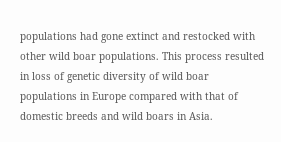populations had gone extinct and restocked with other wild boar populations. This process resulted in loss of genetic diversity of wild boar populations in Europe compared with that of domestic breeds and wild boars in Asia.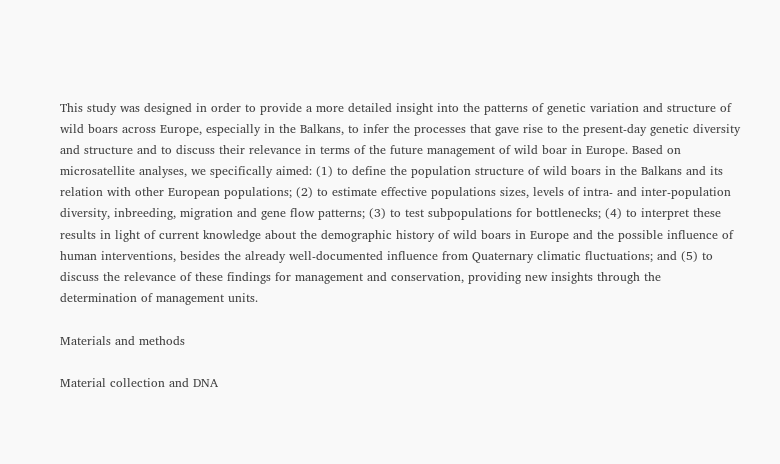This study was designed in order to provide a more detailed insight into the patterns of genetic variation and structure of wild boars across Europe, especially in the Balkans, to infer the processes that gave rise to the present-day genetic diversity and structure and to discuss their relevance in terms of the future management of wild boar in Europe. Based on microsatellite analyses, we specifically aimed: (1) to define the population structure of wild boars in the Balkans and its relation with other European populations; (2) to estimate effective populations sizes, levels of intra- and inter-population diversity, inbreeding, migration and gene flow patterns; (3) to test subpopulations for bottlenecks; (4) to interpret these results in light of current knowledge about the demographic history of wild boars in Europe and the possible influence of human interventions, besides the already well-documented influence from Quaternary climatic fluctuations; and (5) to discuss the relevance of these findings for management and conservation, providing new insights through the determination of management units.

Materials and methods

Material collection and DNA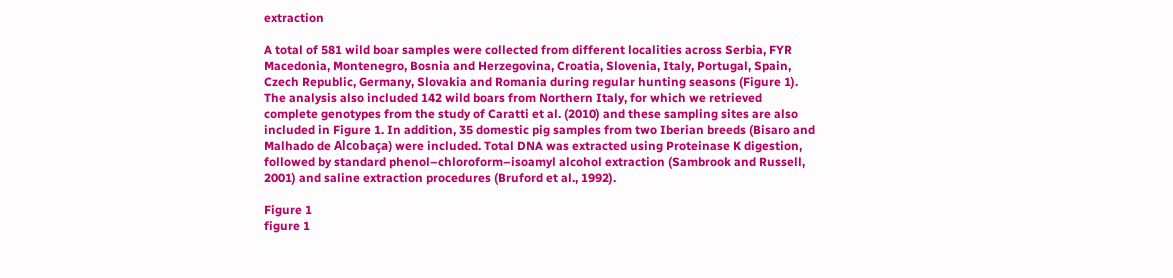extraction

A total of 581 wild boar samples were collected from different localities across Serbia, FYR Macedonia, Montenegro, Bosnia and Herzegovina, Croatia, Slovenia, Italy, Portugal, Spain, Czech Republic, Germany, Slovakia and Romania during regular hunting seasons (Figure 1). The analysis also included 142 wild boars from Northern Italy, for which we retrieved complete genotypes from the study of Caratti et al. (2010) and these sampling sites are also included in Figure 1. In addition, 35 domestic pig samples from two Iberian breeds (Bisaro and Malhado de Alcobaça) were included. Total DNA was extracted using Proteinase K digestion, followed by standard phenol–chloroform–isoamyl alcohol extraction (Sambrook and Russell, 2001) and saline extraction procedures (Bruford et al., 1992).

Figure 1
figure 1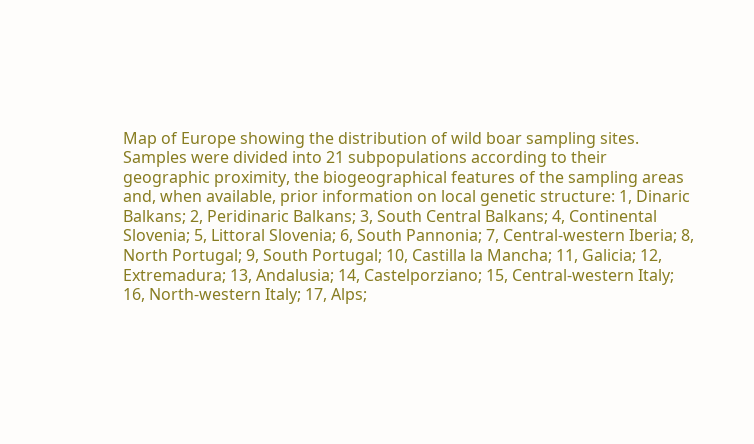Map of Europe showing the distribution of wild boar sampling sites. Samples were divided into 21 subpopulations according to their geographic proximity, the biogeographical features of the sampling areas and, when available, prior information on local genetic structure: 1, Dinaric Balkans; 2, Peridinaric Balkans; 3, South Central Balkans; 4, Continental Slovenia; 5, Littoral Slovenia; 6, South Pannonia; 7, Central-western Iberia; 8, North Portugal; 9, South Portugal; 10, Castilla la Mancha; 11, Galicia; 12, Extremadura; 13, Andalusia; 14, Castelporziano; 15, Central-western Italy; 16, North-western Italy; 17, Alps;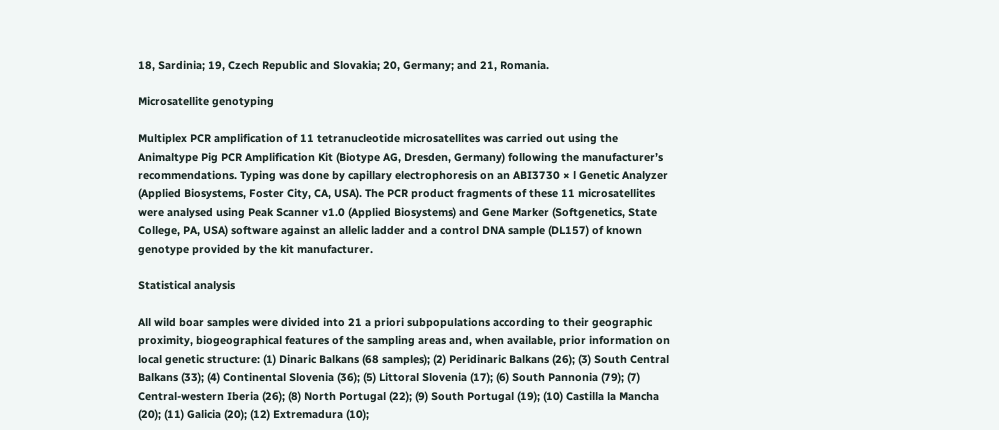18, Sardinia; 19, Czech Republic and Slovakia; 20, Germany; and 21, Romania.

Microsatellite genotyping

Multiplex PCR amplification of 11 tetranucleotide microsatellites was carried out using the Animaltype Pig PCR Amplification Kit (Biotype AG, Dresden, Germany) following the manufacturer’s recommendations. Typing was done by capillary electrophoresis on an ABI3730 × l Genetic Analyzer (Applied Biosystems, Foster City, CA, USA). The PCR product fragments of these 11 microsatellites were analysed using Peak Scanner v1.0 (Applied Biosystems) and Gene Marker (Softgenetics, State College, PA, USA) software against an allelic ladder and a control DNA sample (DL157) of known genotype provided by the kit manufacturer.

Statistical analysis

All wild boar samples were divided into 21 a priori subpopulations according to their geographic proximity, biogeographical features of the sampling areas and, when available, prior information on local genetic structure: (1) Dinaric Balkans (68 samples); (2) Peridinaric Balkans (26); (3) South Central Balkans (33); (4) Continental Slovenia (36); (5) Littoral Slovenia (17); (6) South Pannonia (79); (7) Central-western Iberia (26); (8) North Portugal (22); (9) South Portugal (19); (10) Castilla la Mancha (20); (11) Galicia (20); (12) Extremadura (10);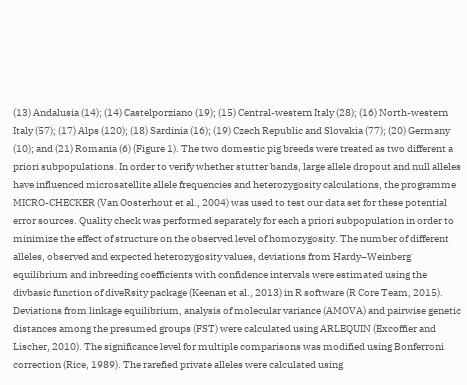(13) Andalusia (14); (14) Castelporziano (19); (15) Central-western Italy (28); (16) North-western Italy (57); (17) Alps (120); (18) Sardinia (16); (19) Czech Republic and Slovakia (77); (20) Germany (10); and (21) Romania (6) (Figure 1). The two domestic pig breeds were treated as two different a priori subpopulations. In order to verify whether stutter bands, large allele dropout and null alleles have influenced microsatellite allele frequencies and heterozygosity calculations, the programme MICRO-CHECKER (Van Oosterhout et al., 2004) was used to test our data set for these potential error sources. Quality check was performed separately for each a priori subpopulation in order to minimize the effect of structure on the observed level of homozygosity. The number of different alleles, observed and expected heterozygosity values, deviations from Hardy–Weinberg equilibrium and inbreeding coefficients with confidence intervals were estimated using the divbasic function of diveRsity package (Keenan et al., 2013) in R software (R Core Team, 2015). Deviations from linkage equilibrium, analysis of molecular variance (AMOVA) and pairwise genetic distances among the presumed groups (FST) were calculated using ARLEQUIN (Excoffier and Lischer, 2010). The significance level for multiple comparisons was modified using Bonferroni correction (Rice, 1989). The rarefied private alleles were calculated using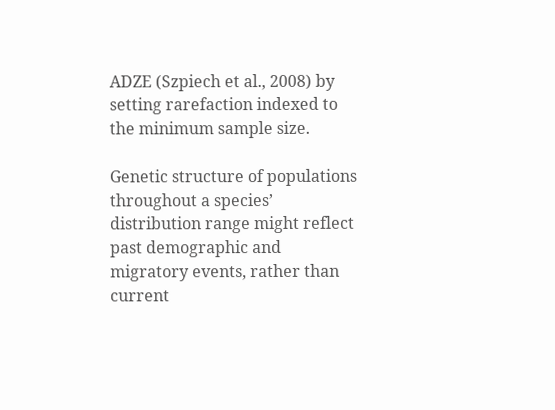ADZE (Szpiech et al., 2008) by setting rarefaction indexed to the minimum sample size.

Genetic structure of populations throughout a species’ distribution range might reflect past demographic and migratory events, rather than current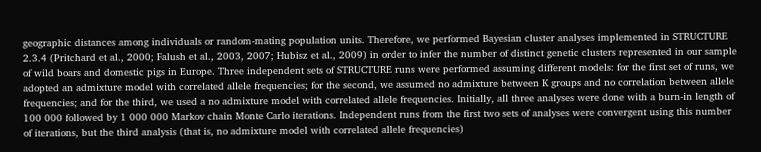geographic distances among individuals or random-mating population units. Therefore, we performed Bayesian cluster analyses implemented in STRUCTURE 2.3.4 (Pritchard et al., 2000; Falush et al., 2003, 2007; Hubisz et al., 2009) in order to infer the number of distinct genetic clusters represented in our sample of wild boars and domestic pigs in Europe. Three independent sets of STRUCTURE runs were performed assuming different models: for the first set of runs, we adopted an admixture model with correlated allele frequencies; for the second, we assumed no admixture between K groups and no correlation between allele frequencies; and for the third, we used a no admixture model with correlated allele frequencies. Initially, all three analyses were done with a burn-in length of 100 000 followed by 1 000 000 Markov chain Monte Carlo iterations. Independent runs from the first two sets of analyses were convergent using this number of iterations, but the third analysis (that is, no admixture model with correlated allele frequencies)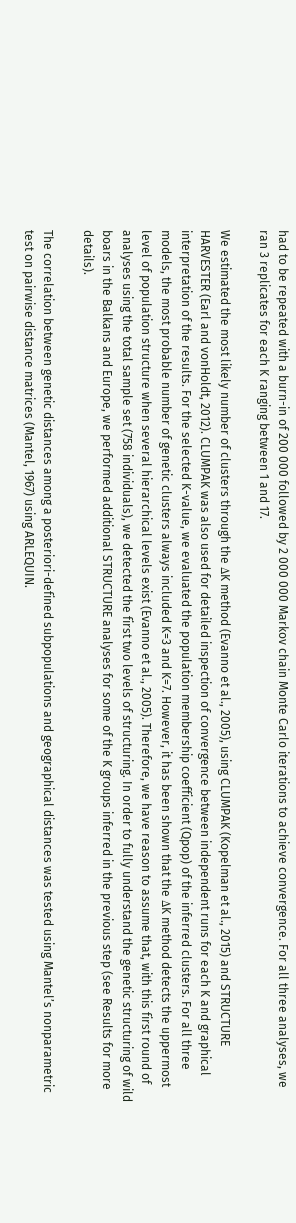had to be repeated with a burn-in of 200 000 followed by 2 000 000 Markov chain Monte Carlo iterations to achieve convergence. For all three analyses, we ran 3 replicates for each K ranging between 1 and 17.

We estimated the most likely number of clusters through the ΔK method (Evanno et al., 2005), using CLUMPAK (Kopelman et al., 2015) and STRUCTURE HARVESTER (Earl and vonHoldt, 2012). CLUMPAK was also used for detailed inspection of convergence between independent runs for each K and graphical interpretation of the results. For the selected K-value, we evaluated the population membership coefficient (Qpop) of the inferred clusters. For all three models, the most probable number of genetic clusters always included K=3 and K=7. However, it has been shown that the ΔK method detects the uppermost level of population structure when several hierarchical levels exist (Evanno et al., 2005). Therefore, we have reason to assume that, with this first round of analyses using the total sample set (758 individuals), we detected the first two levels of structuring. In order to fully understand the genetic structuring of wild boars in the Balkans and Europe, we performed additional STRUCTURE analyses for some of the K groups inferred in the previous step (see Results for more details).

The correlation between genetic distances among a posteriori-defined subpopulations and geographical distances was tested using Mantel’s nonparametric test on pairwise distance matrices (Mantel, 1967) using ARLEQUIN.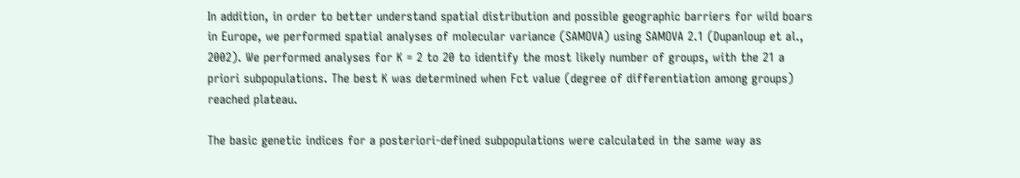In addition, in order to better understand spatial distribution and possible geographic barriers for wild boars in Europe, we performed spatial analyses of molecular variance (SAMOVA) using SAMOVA 2.1 (Dupanloup et al., 2002). We performed analyses for K = 2 to 20 to identify the most likely number of groups, with the 21 a priori subpopulations. The best K was determined when Fct value (degree of differentiation among groups) reached plateau.

The basic genetic indices for a posteriori-defined subpopulations were calculated in the same way as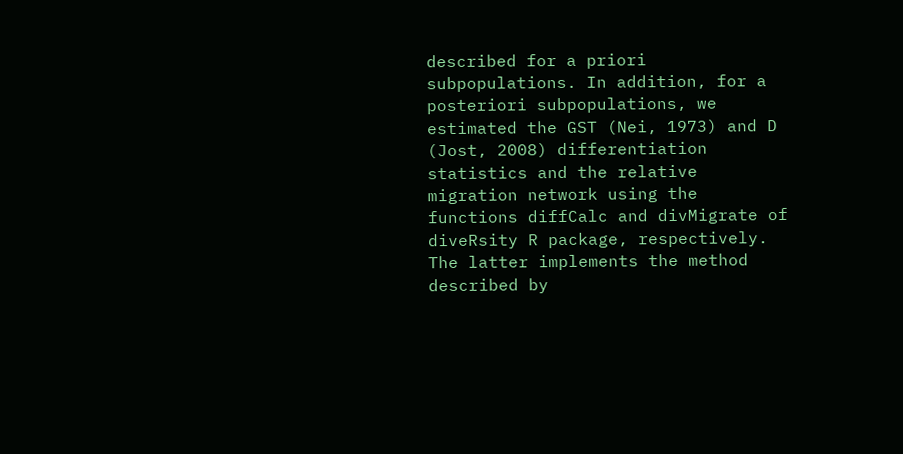described for a priori subpopulations. In addition, for a posteriori subpopulations, we estimated the GST (Nei, 1973) and D (Jost, 2008) differentiation statistics and the relative migration network using the functions diffCalc and divMigrate of diveRsity R package, respectively. The latter implements the method described by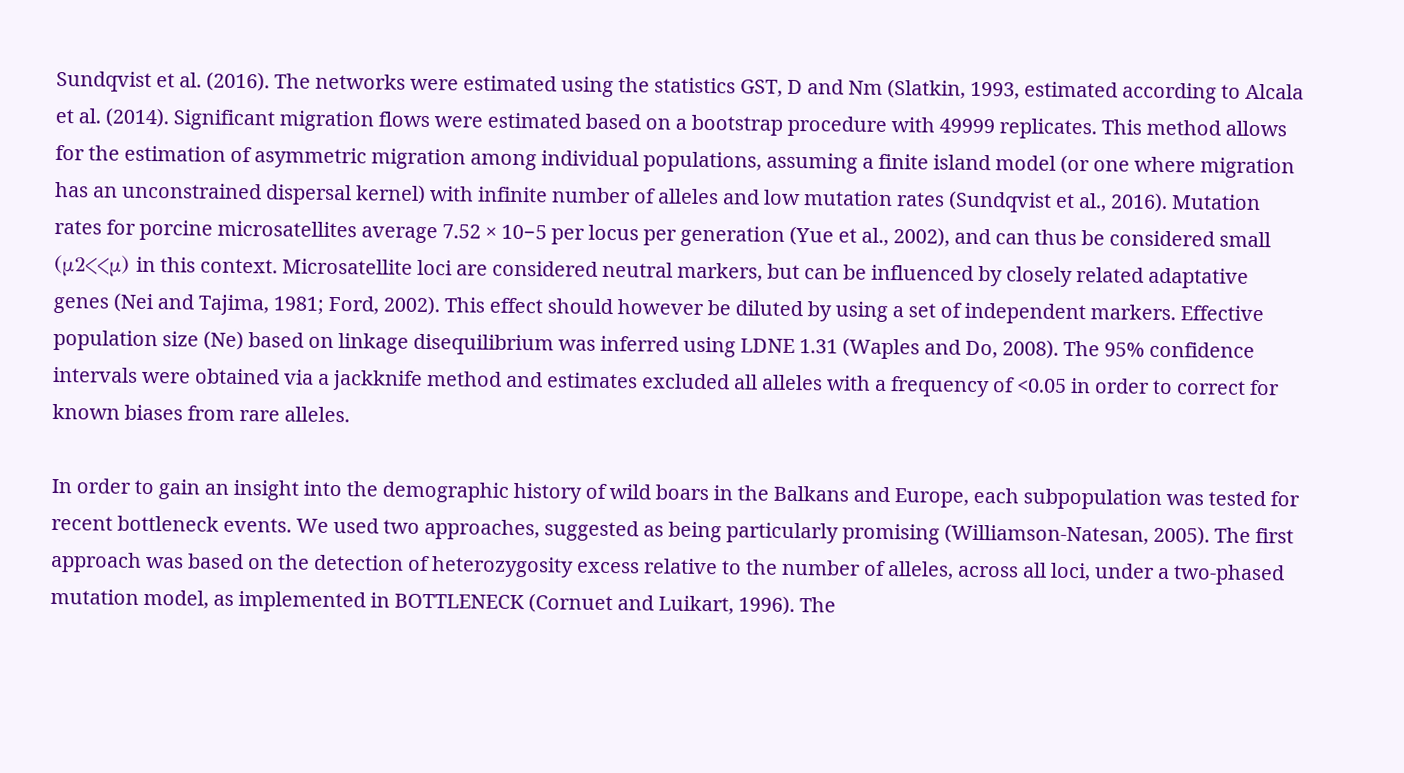Sundqvist et al. (2016). The networks were estimated using the statistics GST, D and Nm (Slatkin, 1993, estimated according to Alcala et al. (2014). Significant migration flows were estimated based on a bootstrap procedure with 49999 replicates. This method allows for the estimation of asymmetric migration among individual populations, assuming a finite island model (or one where migration has an unconstrained dispersal kernel) with infinite number of alleles and low mutation rates (Sundqvist et al., 2016). Mutation rates for porcine microsatellites average 7.52 × 10−5 per locus per generation (Yue et al., 2002), and can thus be considered small (μ2<<μ) in this context. Microsatellite loci are considered neutral markers, but can be influenced by closely related adaptative genes (Nei and Tajima, 1981; Ford, 2002). This effect should however be diluted by using a set of independent markers. Effective population size (Ne) based on linkage disequilibrium was inferred using LDNE 1.31 (Waples and Do, 2008). The 95% confidence intervals were obtained via a jackknife method and estimates excluded all alleles with a frequency of <0.05 in order to correct for known biases from rare alleles.

In order to gain an insight into the demographic history of wild boars in the Balkans and Europe, each subpopulation was tested for recent bottleneck events. We used two approaches, suggested as being particularly promising (Williamson-Natesan, 2005). The first approach was based on the detection of heterozygosity excess relative to the number of alleles, across all loci, under a two-phased mutation model, as implemented in BOTTLENECK (Cornuet and Luikart, 1996). The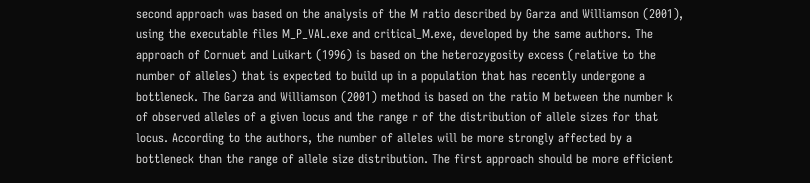second approach was based on the analysis of the M ratio described by Garza and Williamson (2001), using the executable files M_P_VAL.exe and critical_M.exe, developed by the same authors. The approach of Cornuet and Luikart (1996) is based on the heterozygosity excess (relative to the number of alleles) that is expected to build up in a population that has recently undergone a bottleneck. The Garza and Williamson (2001) method is based on the ratio M between the number k of observed alleles of a given locus and the range r of the distribution of allele sizes for that locus. According to the authors, the number of alleles will be more strongly affected by a bottleneck than the range of allele size distribution. The first approach should be more efficient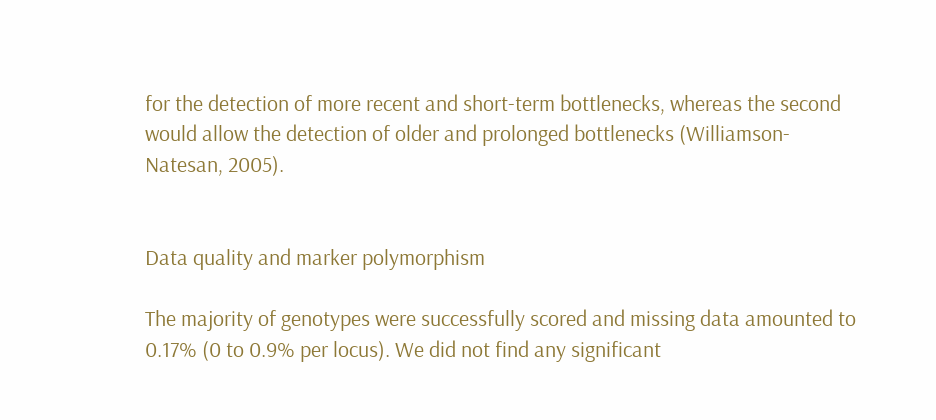for the detection of more recent and short-term bottlenecks, whereas the second would allow the detection of older and prolonged bottlenecks (Williamson-Natesan, 2005).


Data quality and marker polymorphism

The majority of genotypes were successfully scored and missing data amounted to 0.17% (0 to 0.9% per locus). We did not find any significant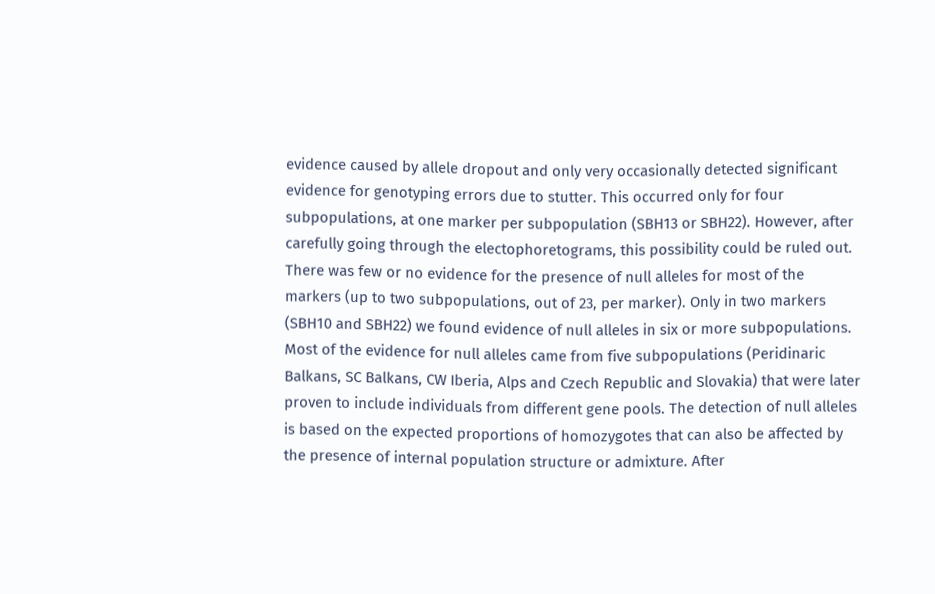evidence caused by allele dropout and only very occasionally detected significant evidence for genotyping errors due to stutter. This occurred only for four subpopulations, at one marker per subpopulation (SBH13 or SBH22). However, after carefully going through the electophoretograms, this possibility could be ruled out. There was few or no evidence for the presence of null alleles for most of the markers (up to two subpopulations, out of 23, per marker). Only in two markers (SBH10 and SBH22) we found evidence of null alleles in six or more subpopulations. Most of the evidence for null alleles came from five subpopulations (Peridinaric Balkans, SC Balkans, CW Iberia, Alps and Czech Republic and Slovakia) that were later proven to include individuals from different gene pools. The detection of null alleles is based on the expected proportions of homozygotes that can also be affected by the presence of internal population structure or admixture. After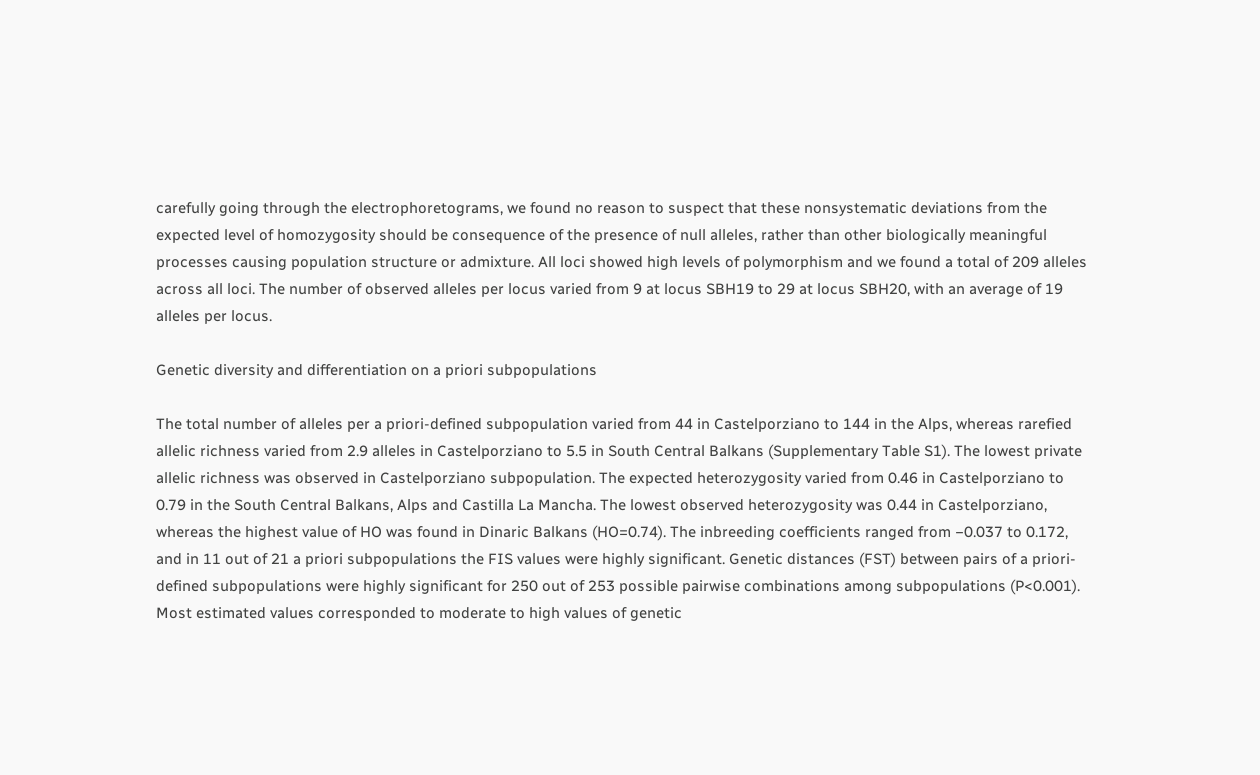carefully going through the electrophoretograms, we found no reason to suspect that these nonsystematic deviations from the expected level of homozygosity should be consequence of the presence of null alleles, rather than other biologically meaningful processes causing population structure or admixture. All loci showed high levels of polymorphism and we found a total of 209 alleles across all loci. The number of observed alleles per locus varied from 9 at locus SBH19 to 29 at locus SBH20, with an average of 19 alleles per locus.

Genetic diversity and differentiation on a priori subpopulations

The total number of alleles per a priori-defined subpopulation varied from 44 in Castelporziano to 144 in the Alps, whereas rarefied allelic richness varied from 2.9 alleles in Castelporziano to 5.5 in South Central Balkans (Supplementary Table S1). The lowest private allelic richness was observed in Castelporziano subpopulation. The expected heterozygosity varied from 0.46 in Castelporziano to 0.79 in the South Central Balkans, Alps and Castilla La Mancha. The lowest observed heterozygosity was 0.44 in Castelporziano, whereas the highest value of HO was found in Dinaric Balkans (HO=0.74). The inbreeding coefficients ranged from −0.037 to 0.172, and in 11 out of 21 a priori subpopulations the FIS values were highly significant. Genetic distances (FST) between pairs of a priori-defined subpopulations were highly significant for 250 out of 253 possible pairwise combinations among subpopulations (P<0.001). Most estimated values corresponded to moderate to high values of genetic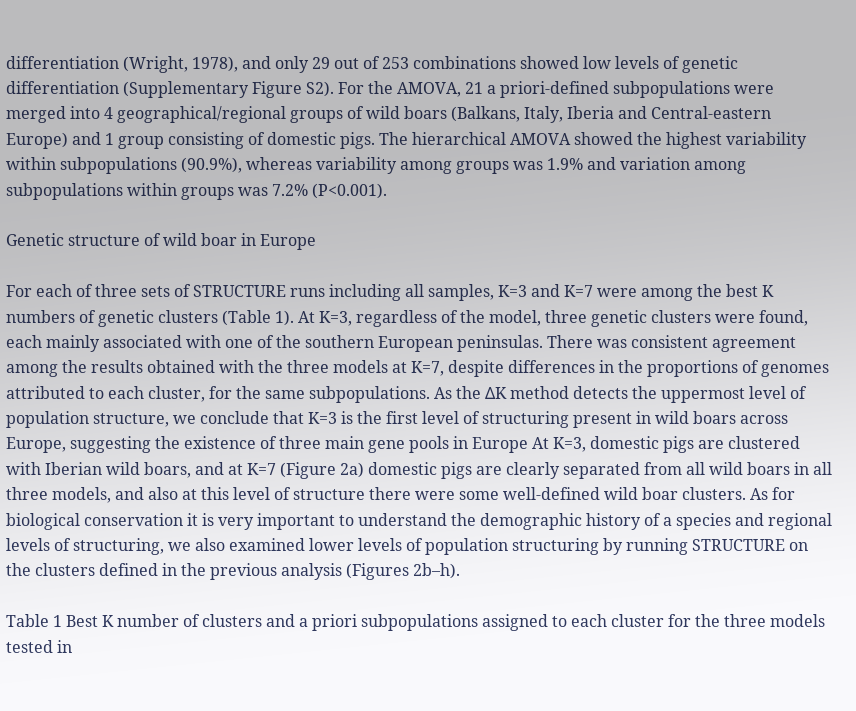differentiation (Wright, 1978), and only 29 out of 253 combinations showed low levels of genetic differentiation (Supplementary Figure S2). For the AMOVA, 21 a priori-defined subpopulations were merged into 4 geographical/regional groups of wild boars (Balkans, Italy, Iberia and Central-eastern Europe) and 1 group consisting of domestic pigs. The hierarchical AMOVA showed the highest variability within subpopulations (90.9%), whereas variability among groups was 1.9% and variation among subpopulations within groups was 7.2% (P<0.001).

Genetic structure of wild boar in Europe

For each of three sets of STRUCTURE runs including all samples, K=3 and K=7 were among the best K numbers of genetic clusters (Table 1). At K=3, regardless of the model, three genetic clusters were found, each mainly associated with one of the southern European peninsulas. There was consistent agreement among the results obtained with the three models at K=7, despite differences in the proportions of genomes attributed to each cluster, for the same subpopulations. As the ΔK method detects the uppermost level of population structure, we conclude that K=3 is the first level of structuring present in wild boars across Europe, suggesting the existence of three main gene pools in Europe At K=3, domestic pigs are clustered with Iberian wild boars, and at K=7 (Figure 2a) domestic pigs are clearly separated from all wild boars in all three models, and also at this level of structure there were some well-defined wild boar clusters. As for biological conservation it is very important to understand the demographic history of a species and regional levels of structuring, we also examined lower levels of population structuring by running STRUCTURE on the clusters defined in the previous analysis (Figures 2b–h).

Table 1 Best K number of clusters and a priori subpopulations assigned to each cluster for the three models tested in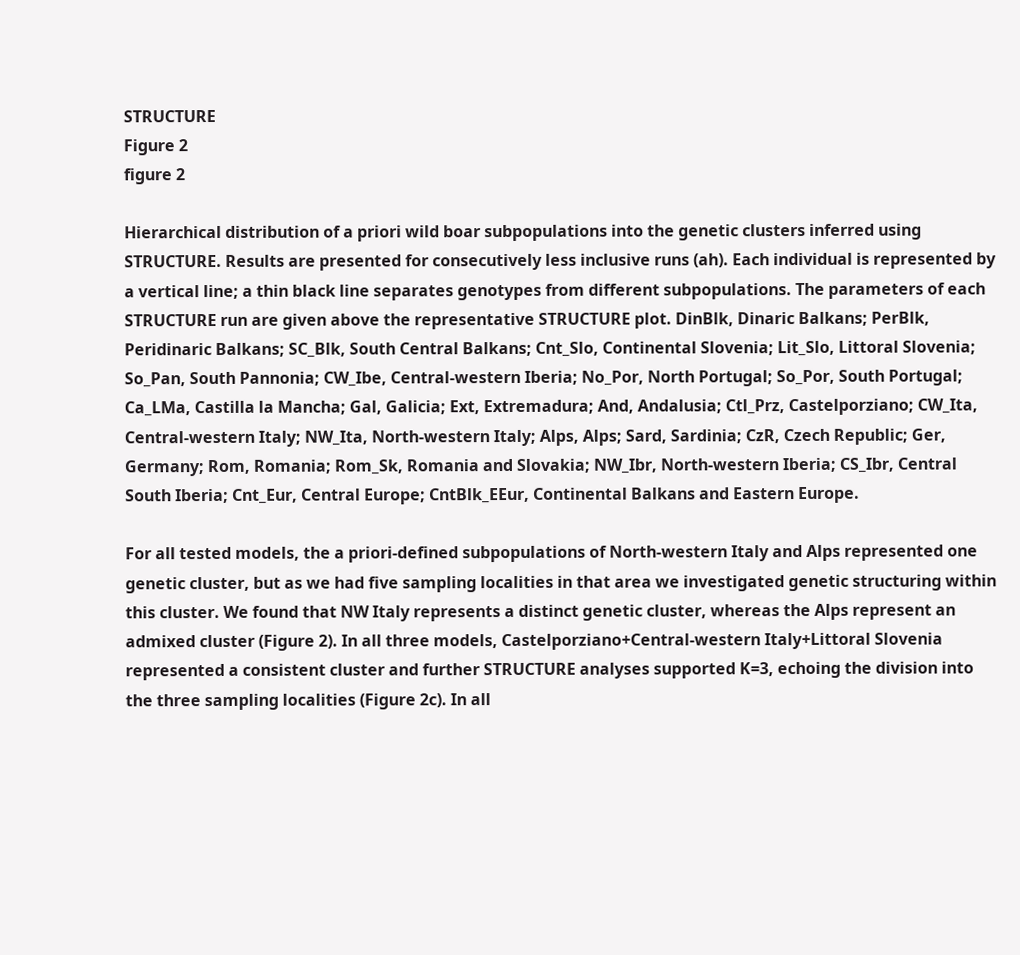STRUCTURE
Figure 2
figure 2

Hierarchical distribution of a priori wild boar subpopulations into the genetic clusters inferred using STRUCTURE. Results are presented for consecutively less inclusive runs (ah). Each individual is represented by a vertical line; a thin black line separates genotypes from different subpopulations. The parameters of each STRUCTURE run are given above the representative STRUCTURE plot. DinBlk, Dinaric Balkans; PerBlk, Peridinaric Balkans; SC_Blk, South Central Balkans; Cnt_Slo, Continental Slovenia; Lit_Slo, Littoral Slovenia; So_Pan, South Pannonia; CW_Ibe, Central-western Iberia; No_Por, North Portugal; So_Por, South Portugal; Ca_LMa, Castilla la Mancha; Gal, Galicia; Ext, Extremadura; And, Andalusia; Ctl_Prz, Castelporziano; CW_Ita, Central-western Italy; NW_Ita, North-western Italy; Alps, Alps; Sard, Sardinia; CzR, Czech Republic; Ger, Germany; Rom, Romania; Rom_Sk, Romania and Slovakia; NW_Ibr, North-western Iberia; CS_Ibr, Central South Iberia; Cnt_Eur, Central Europe; CntBlk_EEur, Continental Balkans and Eastern Europe.

For all tested models, the a priori-defined subpopulations of North-western Italy and Alps represented one genetic cluster, but as we had five sampling localities in that area we investigated genetic structuring within this cluster. We found that NW Italy represents a distinct genetic cluster, whereas the Alps represent an admixed cluster (Figure 2). In all three models, Castelporziano+Central-western Italy+Littoral Slovenia represented a consistent cluster and further STRUCTURE analyses supported K=3, echoing the division into the three sampling localities (Figure 2c). In all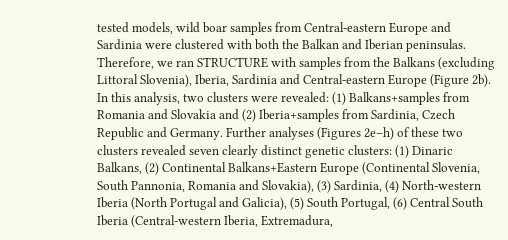tested models, wild boar samples from Central-eastern Europe and Sardinia were clustered with both the Balkan and Iberian peninsulas. Therefore, we ran STRUCTURE with samples from the Balkans (excluding Littoral Slovenia), Iberia, Sardinia and Central-eastern Europe (Figure 2b). In this analysis, two clusters were revealed: (1) Balkans+samples from Romania and Slovakia and (2) Iberia+samples from Sardinia, Czech Republic and Germany. Further analyses (Figures 2e–h) of these two clusters revealed seven clearly distinct genetic clusters: (1) Dinaric Balkans, (2) Continental Balkans+Eastern Europe (Continental Slovenia, South Pannonia, Romania and Slovakia), (3) Sardinia, (4) North-western Iberia (North Portugal and Galicia), (5) South Portugal, (6) Central South Iberia (Central-western Iberia, Extremadura,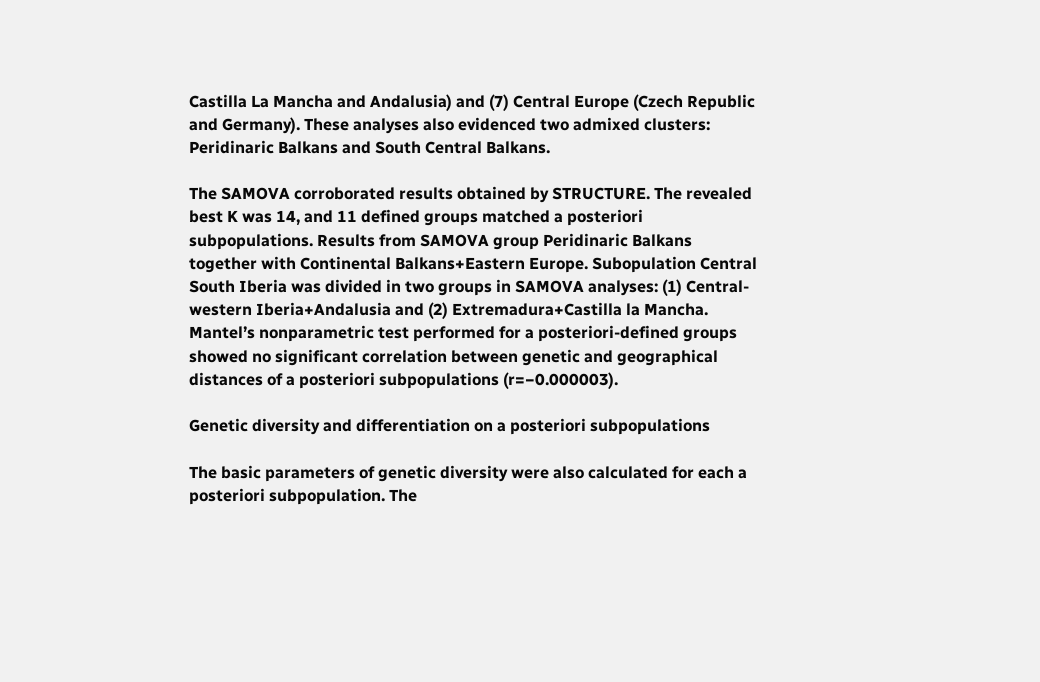Castilla La Mancha and Andalusia) and (7) Central Europe (Czech Republic and Germany). These analyses also evidenced two admixed clusters: Peridinaric Balkans and South Central Balkans.

The SAMOVA corroborated results obtained by STRUCTURE. The revealed best K was 14, and 11 defined groups matched a posteriori subpopulations. Results from SAMOVA group Peridinaric Balkans together with Continental Balkans+Eastern Europe. Subopulation Central South Iberia was divided in two groups in SAMOVA analyses: (1) Central-western Iberia+Andalusia and (2) Extremadura+Castilla la Mancha. Mantel’s nonparametric test performed for a posteriori-defined groups showed no significant correlation between genetic and geographical distances of a posteriori subpopulations (r=−0.000003).

Genetic diversity and differentiation on a posteriori subpopulations

The basic parameters of genetic diversity were also calculated for each a posteriori subpopulation. The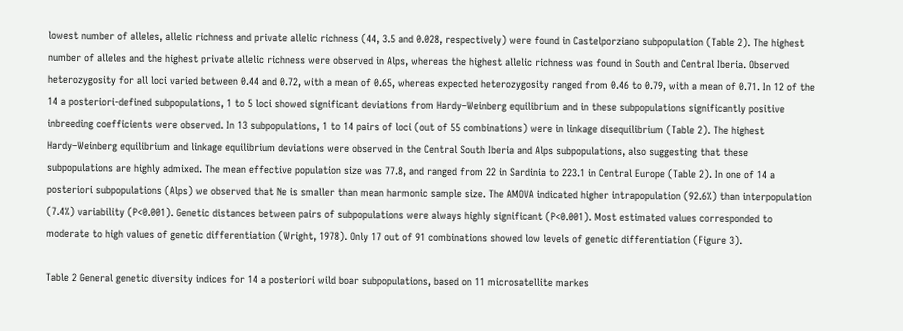lowest number of alleles, allelic richness and private allelic richness (44, 3.5 and 0.028, respectively) were found in Castelporziano subpopulation (Table 2). The highest number of alleles and the highest private allelic richness were observed in Alps, whereas the highest allelic richness was found in South and Central Iberia. Observed heterozygosity for all loci varied between 0.44 and 0.72, with a mean of 0.65, whereas expected heterozygosity ranged from 0.46 to 0.79, with a mean of 0.71. In 12 of the 14 a posteriori-defined subpopulations, 1 to 5 loci showed significant deviations from Hardy–Weinberg equilibrium and in these subpopulations significantly positive inbreeding coefficients were observed. In 13 subpopulations, 1 to 14 pairs of loci (out of 55 combinations) were in linkage disequilibrium (Table 2). The highest Hardy–Weinberg equilibrium and linkage equilibrium deviations were observed in the Central South Iberia and Alps subpopulations, also suggesting that these subpopulations are highly admixed. The mean effective population size was 77.8, and ranged from 22 in Sardinia to 223.1 in Central Europe (Table 2). In one of 14 a posteriori subpopulations (Alps) we observed that Ne is smaller than mean harmonic sample size. The AMOVA indicated higher intrapopulation (92.6%) than interpopulation (7.4%) variability (P<0.001). Genetic distances between pairs of subpopulations were always highly significant (P<0.001). Most estimated values corresponded to moderate to high values of genetic differentiation (Wright, 1978). Only 17 out of 91 combinations showed low levels of genetic differentiation (Figure 3).

Table 2 General genetic diversity indices for 14 a posteriori wild boar subpopulations, based on 11 microsatellite markes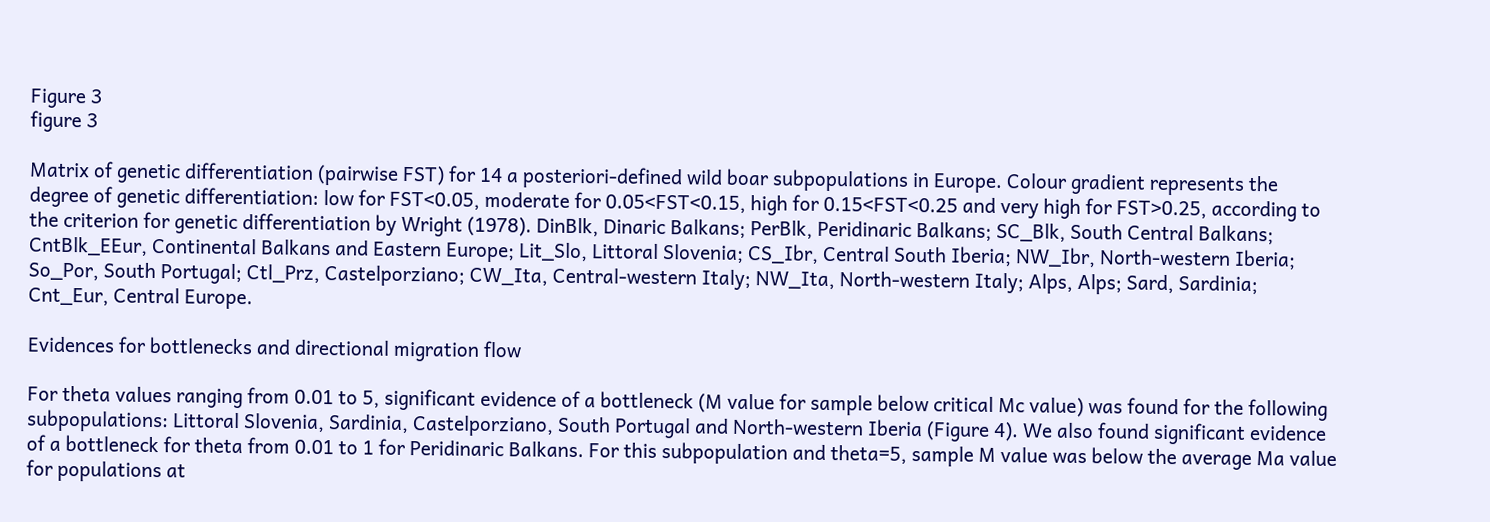Figure 3
figure 3

Matrix of genetic differentiation (pairwise FST) for 14 a posteriori-defined wild boar subpopulations in Europe. Colour gradient represents the degree of genetic differentiation: low for FST<0.05, moderate for 0.05<FST<0.15, high for 0.15<FST<0.25 and very high for FST>0.25, according to the criterion for genetic differentiation by Wright (1978). DinBlk, Dinaric Balkans; PerBlk, Peridinaric Balkans; SC_Blk, South Central Balkans; CntBlk_EEur, Continental Balkans and Eastern Europe; Lit_Slo, Littoral Slovenia; CS_Ibr, Central South Iberia; NW_Ibr, North-western Iberia; So_Por, South Portugal; Ctl_Prz, Castelporziano; CW_Ita, Central-western Italy; NW_Ita, North-western Italy; Alps, Alps; Sard, Sardinia; Cnt_Eur, Central Europe.

Evidences for bottlenecks and directional migration flow

For theta values ranging from 0.01 to 5, significant evidence of a bottleneck (M value for sample below critical Mc value) was found for the following subpopulations: Littoral Slovenia, Sardinia, Castelporziano, South Portugal and North-western Iberia (Figure 4). We also found significant evidence of a bottleneck for theta from 0.01 to 1 for Peridinaric Balkans. For this subpopulation and theta=5, sample M value was below the average Ma value for populations at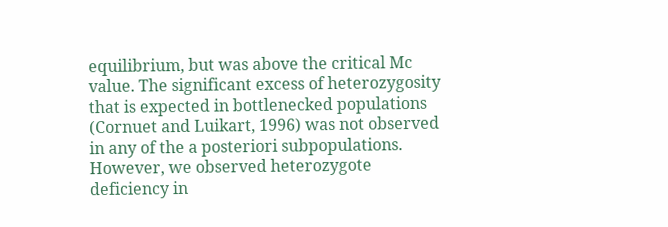equilibrium, but was above the critical Mc value. The significant excess of heterozygosity that is expected in bottlenecked populations (Cornuet and Luikart, 1996) was not observed in any of the a posteriori subpopulations. However, we observed heterozygote deficiency in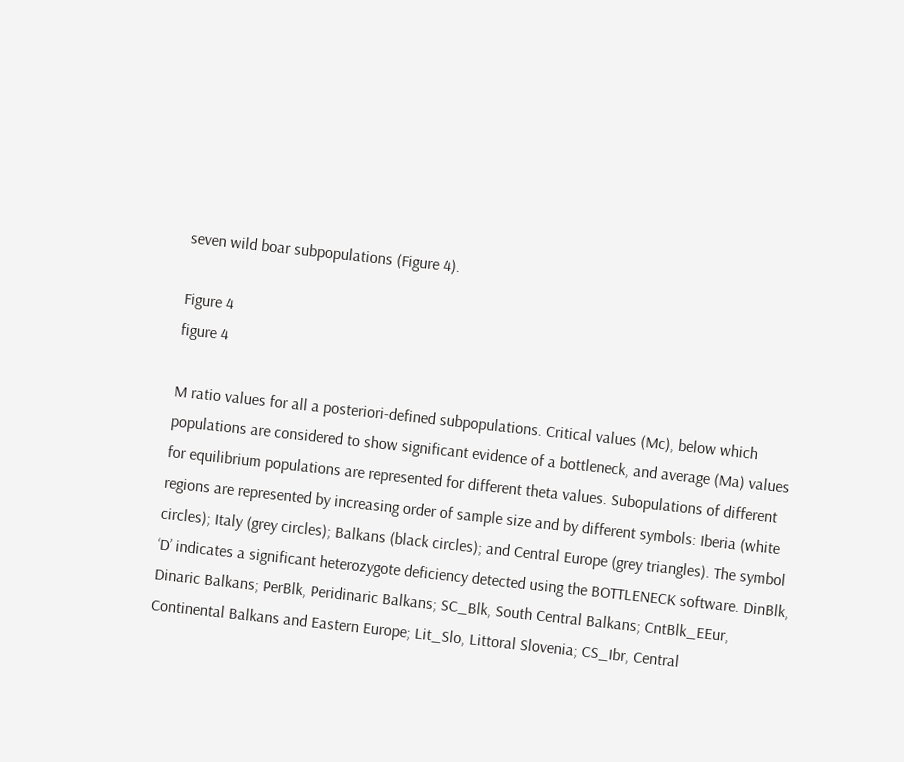seven wild boar subpopulations (Figure 4).

Figure 4
figure 4

M ratio values for all a posteriori-defined subpopulations. Critical values (Mc), below which populations are considered to show significant evidence of a bottleneck, and average (Ma) values for equilibrium populations are represented for different theta values. Subopulations of different regions are represented by increasing order of sample size and by different symbols: Iberia (white circles); Italy (grey circles); Balkans (black circles); and Central Europe (grey triangles). The symbol ‘D’ indicates a significant heterozygote deficiency detected using the BOTTLENECK software. DinBlk, Dinaric Balkans; PerBlk, Peridinaric Balkans; SC_Blk, South Central Balkans; CntBlk_EEur, Continental Balkans and Eastern Europe; Lit_Slo, Littoral Slovenia; CS_Ibr, Central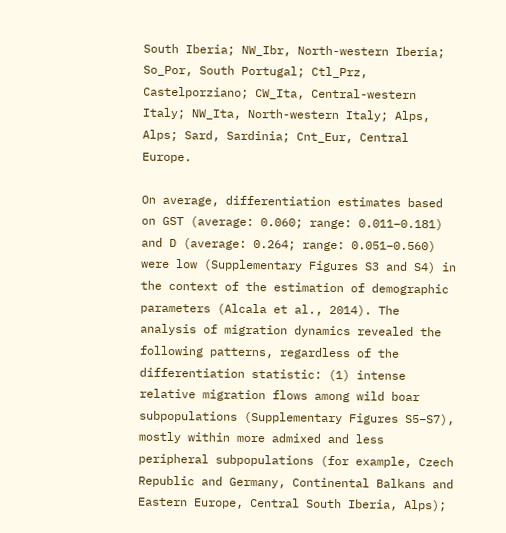South Iberia; NW_Ibr, North-western Iberia; So_Por, South Portugal; Ctl_Prz, Castelporziano; CW_Ita, Central-western Italy; NW_Ita, North-western Italy; Alps, Alps; Sard, Sardinia; Cnt_Eur, Central Europe.

On average, differentiation estimates based on GST (average: 0.060; range: 0.011–0.181) and D (average: 0.264; range: 0.051–0.560) were low (Supplementary Figures S3 and S4) in the context of the estimation of demographic parameters (Alcala et al., 2014). The analysis of migration dynamics revealed the following patterns, regardless of the differentiation statistic: (1) intense relative migration flows among wild boar subpopulations (Supplementary Figures S5–S7), mostly within more admixed and less peripheral subpopulations (for example, Czech Republic and Germany, Continental Balkans and Eastern Europe, Central South Iberia, Alps);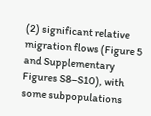(2) significant relative migration flows (Figure 5 and Supplementary Figures S8–S10), with some subpopulations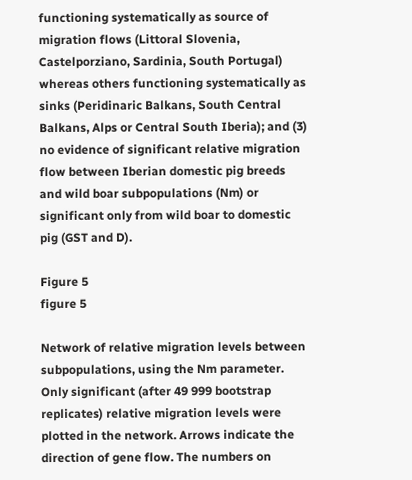functioning systematically as source of migration flows (Littoral Slovenia, Castelporziano, Sardinia, South Portugal) whereas others functioning systematically as sinks (Peridinaric Balkans, South Central Balkans, Alps or Central South Iberia); and (3) no evidence of significant relative migration flow between Iberian domestic pig breeds and wild boar subpopulations (Nm) or significant only from wild boar to domestic pig (GST and D).

Figure 5
figure 5

Network of relative migration levels between subpopulations, using the Nm parameter. Only significant (after 49 999 bootstrap replicates) relative migration levels were plotted in the network. Arrows indicate the direction of gene flow. The numbers on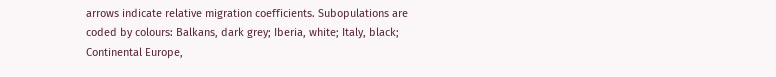arrows indicate relative migration coefficients. Subopulations are coded by colours: Balkans, dark grey; Iberia, white; Italy, black; Continental Europe,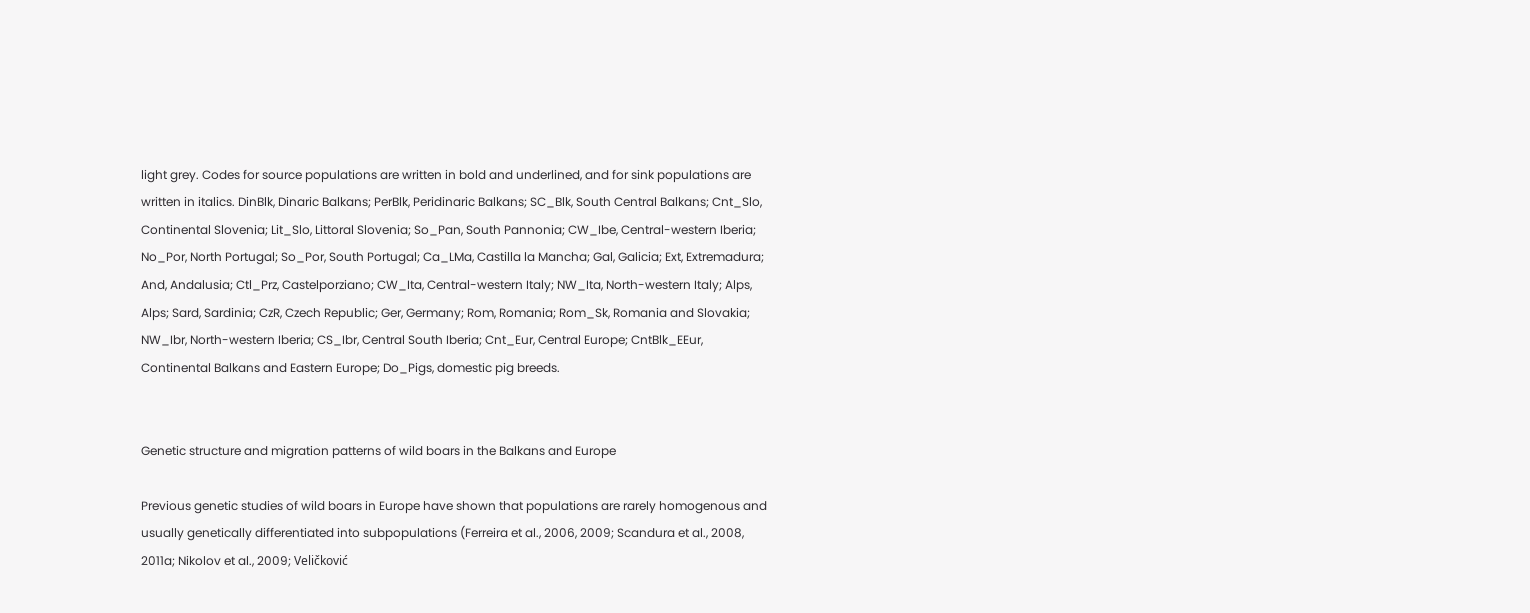light grey. Codes for source populations are written in bold and underlined, and for sink populations are written in italics. DinBlk, Dinaric Balkans; PerBlk, Peridinaric Balkans; SC_Blk, South Central Balkans; Cnt_Slo, Continental Slovenia; Lit_Slo, Littoral Slovenia; So_Pan, South Pannonia; CW_Ibe, Central-western Iberia; No_Por, North Portugal; So_Por, South Portugal; Ca_LMa, Castilla la Mancha; Gal, Galicia; Ext, Extremadura; And, Andalusia; Ctl_Prz, Castelporziano; CW_Ita, Central-western Italy; NW_Ita, North-western Italy; Alps, Alps; Sard, Sardinia; CzR, Czech Republic; Ger, Germany; Rom, Romania; Rom_Sk, Romania and Slovakia; NW_Ibr, North-western Iberia; CS_Ibr, Central South Iberia; Cnt_Eur, Central Europe; CntBlk_EEur, Continental Balkans and Eastern Europe; Do_Pigs, domestic pig breeds.


Genetic structure and migration patterns of wild boars in the Balkans and Europe

Previous genetic studies of wild boars in Europe have shown that populations are rarely homogenous and usually genetically differentiated into subpopulations (Ferreira et al., 2006, 2009; Scandura et al., 2008, 2011a; Nikolov et al., 2009; Veličković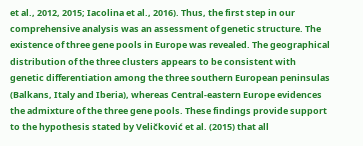et al., 2012, 2015; Iacolina et al., 2016). Thus, the first step in our comprehensive analysis was an assessment of genetic structure. The existence of three gene pools in Europe was revealed. The geographical distribution of the three clusters appears to be consistent with genetic differentiation among the three southern European peninsulas (Balkans, Italy and Iberia), whereas Central-eastern Europe evidences the admixture of the three gene pools. These findings provide support to the hypothesis stated by Veličković et al. (2015) that all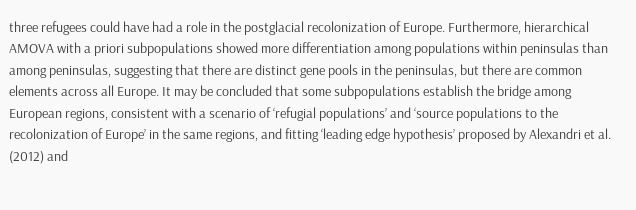three refugees could have had a role in the postglacial recolonization of Europe. Furthermore, hierarchical AMOVA with a priori subpopulations showed more differentiation among populations within peninsulas than among peninsulas, suggesting that there are distinct gene pools in the peninsulas, but there are common elements across all Europe. It may be concluded that some subpopulations establish the bridge among European regions, consistent with a scenario of ‘refugial populations’ and ‘source populations to the recolonization of Europe’ in the same regions, and fitting ‘leading edge hypothesis’ proposed by Alexandri et al. (2012) and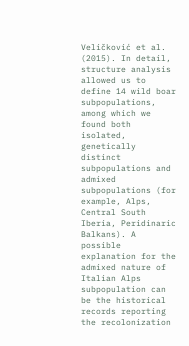Veličković et al. (2015). In detail, structure analysis allowed us to define 14 wild boar subpopulations, among which we found both isolated, genetically distinct subpopulations and admixed subpopulations (for example, Alps, Central South Iberia, Peridinaric Balkans). A possible explanation for the admixed nature of Italian Alps subpopulation can be the historical records reporting the recolonization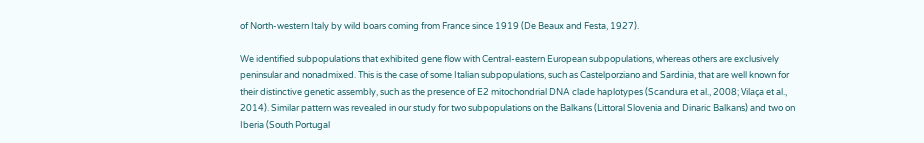of North-western Italy by wild boars coming from France since 1919 (De Beaux and Festa, 1927).

We identified subpopulations that exhibited gene flow with Central-eastern European subpopulations, whereas others are exclusively peninsular and nonadmixed. This is the case of some Italian subpopulations, such as Castelporziano and Sardinia, that are well known for their distinctive genetic assembly, such as the presence of E2 mitochondrial DNA clade haplotypes (Scandura et al., 2008; Vilaça et al., 2014). Similar pattern was revealed in our study for two subpopulations on the Balkans (Littoral Slovenia and Dinaric Balkans) and two on Iberia (South Portugal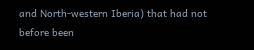and North-western Iberia) that had not before been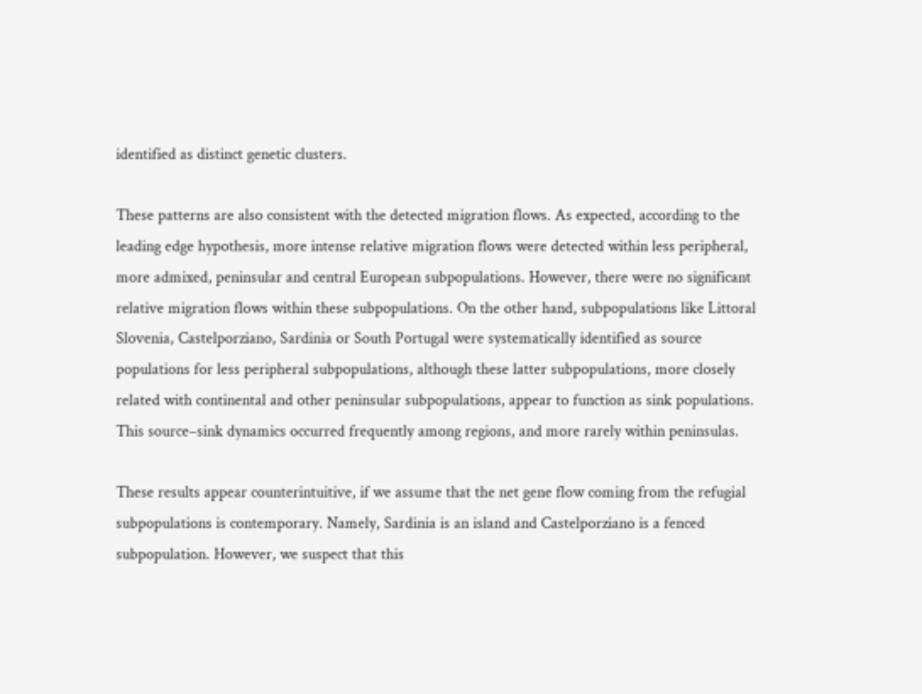identified as distinct genetic clusters.

These patterns are also consistent with the detected migration flows. As expected, according to the leading edge hypothesis, more intense relative migration flows were detected within less peripheral, more admixed, peninsular and central European subpopulations. However, there were no significant relative migration flows within these subpopulations. On the other hand, subpopulations like Littoral Slovenia, Castelporziano, Sardinia or South Portugal were systematically identified as source populations for less peripheral subpopulations, although these latter subpopulations, more closely related with continental and other peninsular subpopulations, appear to function as sink populations. This source–sink dynamics occurred frequently among regions, and more rarely within peninsulas.

These results appear counterintuitive, if we assume that the net gene flow coming from the refugial subpopulations is contemporary. Namely, Sardinia is an island and Castelporziano is a fenced subpopulation. However, we suspect that this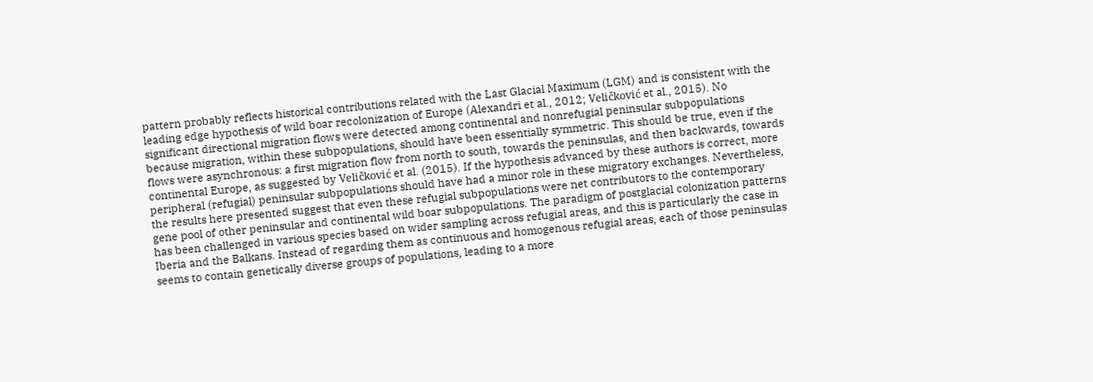pattern probably reflects historical contributions related with the Last Glacial Maximum (LGM) and is consistent with the leading edge hypothesis of wild boar recolonization of Europe (Alexandri et al., 2012; Veličković et al., 2015). No significant directional migration flows were detected among continental and nonrefugial peninsular subpopulations because migration, within these subpopulations, should have been essentially symmetric. This should be true, even if the flows were asynchronous: a first migration flow from north to south, towards the peninsulas, and then backwards, towards continental Europe, as suggested by Veličković et al. (2015). If the hypothesis advanced by these authors is correct, more peripheral (refugial) peninsular subpopulations should have had a minor role in these migratory exchanges. Nevertheless, the results here presented suggest that even these refugial subpopulations were net contributors to the contemporary gene pool of other peninsular and continental wild boar subpopulations. The paradigm of postglacial colonization patterns has been challenged in various species based on wider sampling across refugial areas, and this is particularly the case in Iberia and the Balkans. Instead of regarding them as continuous and homogenous refugial areas, each of those peninsulas seems to contain genetically diverse groups of populations, leading to a more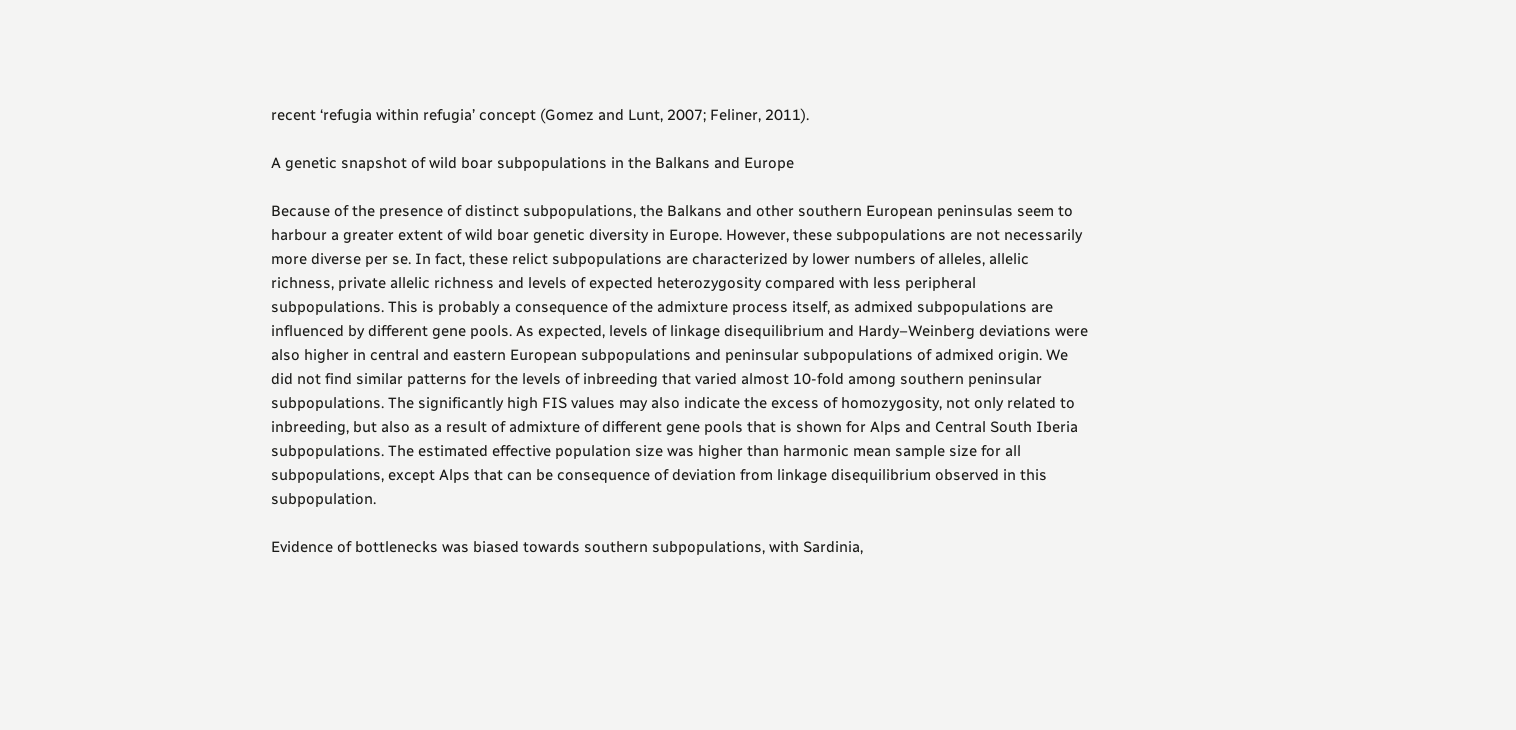recent ‘refugia within refugia’ concept (Gomez and Lunt, 2007; Feliner, 2011).

A genetic snapshot of wild boar subpopulations in the Balkans and Europe

Because of the presence of distinct subpopulations, the Balkans and other southern European peninsulas seem to harbour a greater extent of wild boar genetic diversity in Europe. However, these subpopulations are not necessarily more diverse per se. In fact, these relict subpopulations are characterized by lower numbers of alleles, allelic richness, private allelic richness and levels of expected heterozygosity compared with less peripheral subpopulations. This is probably a consequence of the admixture process itself, as admixed subpopulations are influenced by different gene pools. As expected, levels of linkage disequilibrium and Hardy–Weinberg deviations were also higher in central and eastern European subpopulations and peninsular subpopulations of admixed origin. We did not find similar patterns for the levels of inbreeding that varied almost 10-fold among southern peninsular subpopulations. The significantly high FIS values may also indicate the excess of homozygosity, not only related to inbreeding, but also as a result of admixture of different gene pools that is shown for Alps and Central South Iberia subpopulations. The estimated effective population size was higher than harmonic mean sample size for all subpopulations, except Alps that can be consequence of deviation from linkage disequilibrium observed in this subpopulation.

Evidence of bottlenecks was biased towards southern subpopulations, with Sardinia,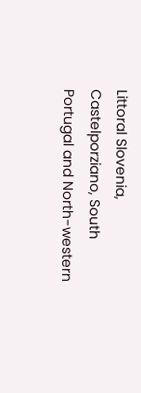Littoral Slovenia, Castelporziano, South Portugal and North-western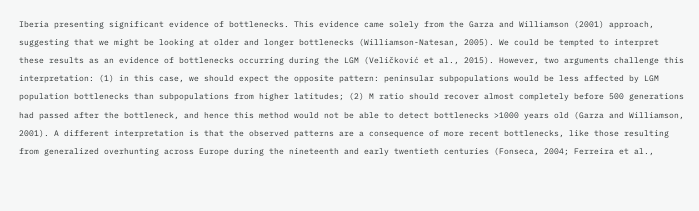Iberia presenting significant evidence of bottlenecks. This evidence came solely from the Garza and Williamson (2001) approach, suggesting that we might be looking at older and longer bottlenecks (Williamson-Natesan, 2005). We could be tempted to interpret these results as an evidence of bottlenecks occurring during the LGM (Veličković et al., 2015). However, two arguments challenge this interpretation: (1) in this case, we should expect the opposite pattern: peninsular subpopulations would be less affected by LGM population bottlenecks than subpopulations from higher latitudes; (2) M ratio should recover almost completely before 500 generations had passed after the bottleneck, and hence this method would not be able to detect bottlenecks >1000 years old (Garza and Williamson, 2001). A different interpretation is that the observed patterns are a consequence of more recent bottlenecks, like those resulting from generalized overhunting across Europe during the nineteenth and early twentieth centuries (Fonseca, 2004; Ferreira et al.,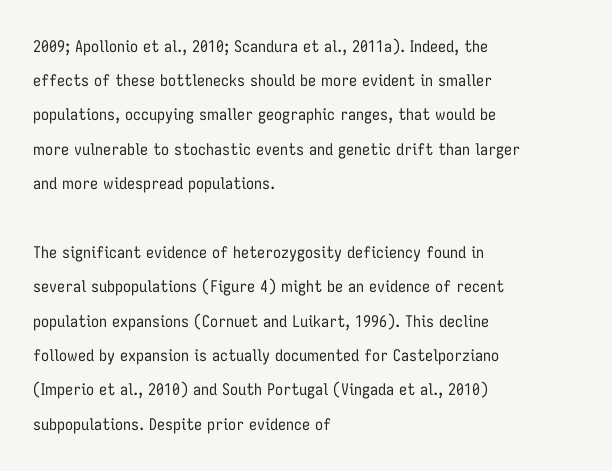2009; Apollonio et al., 2010; Scandura et al., 2011a). Indeed, the effects of these bottlenecks should be more evident in smaller populations, occupying smaller geographic ranges, that would be more vulnerable to stochastic events and genetic drift than larger and more widespread populations.

The significant evidence of heterozygosity deficiency found in several subpopulations (Figure 4) might be an evidence of recent population expansions (Cornuet and Luikart, 1996). This decline followed by expansion is actually documented for Castelporziano (Imperio et al., 2010) and South Portugal (Vingada et al., 2010) subpopulations. Despite prior evidence of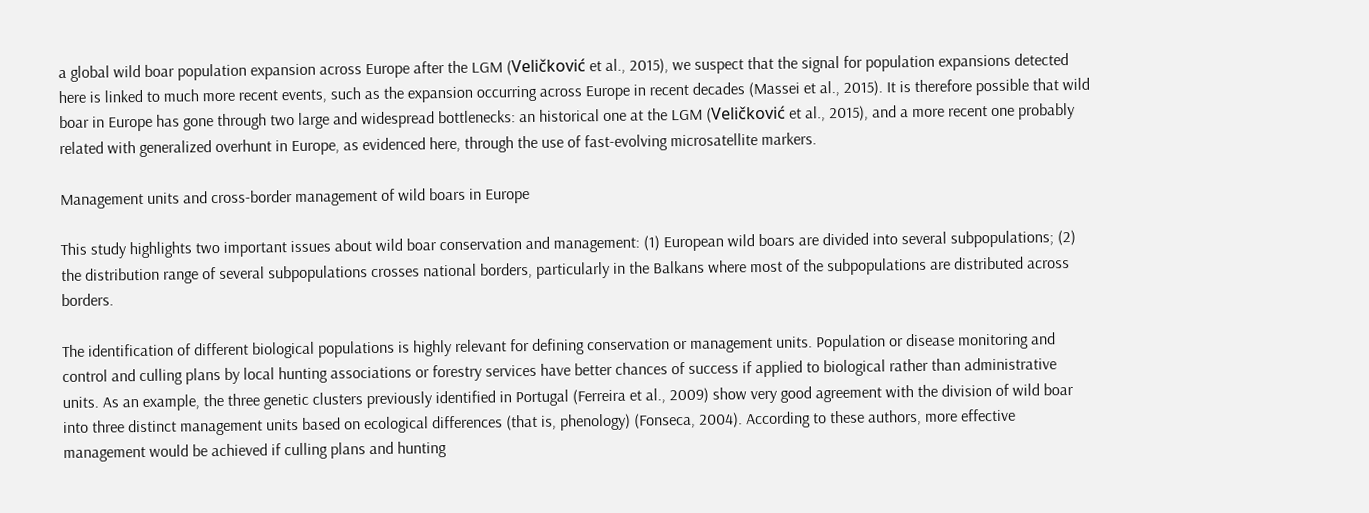a global wild boar population expansion across Europe after the LGM (Veličković et al., 2015), we suspect that the signal for population expansions detected here is linked to much more recent events, such as the expansion occurring across Europe in recent decades (Massei et al., 2015). It is therefore possible that wild boar in Europe has gone through two large and widespread bottlenecks: an historical one at the LGM (Veličković et al., 2015), and a more recent one probably related with generalized overhunt in Europe, as evidenced here, through the use of fast-evolving microsatellite markers.

Management units and cross-border management of wild boars in Europe

This study highlights two important issues about wild boar conservation and management: (1) European wild boars are divided into several subpopulations; (2) the distribution range of several subpopulations crosses national borders, particularly in the Balkans where most of the subpopulations are distributed across borders.

The identification of different biological populations is highly relevant for defining conservation or management units. Population or disease monitoring and control and culling plans by local hunting associations or forestry services have better chances of success if applied to biological rather than administrative units. As an example, the three genetic clusters previously identified in Portugal (Ferreira et al., 2009) show very good agreement with the division of wild boar into three distinct management units based on ecological differences (that is, phenology) (Fonseca, 2004). According to these authors, more effective management would be achieved if culling plans and hunting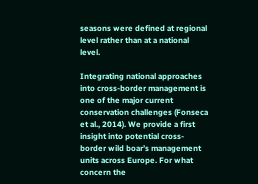seasons were defined at regional level rather than at a national level.

Integrating national approaches into cross-border management is one of the major current conservation challenges (Fonseca et al., 2014). We provide a first insight into potential cross-border wild boar’s management units across Europe. For what concern the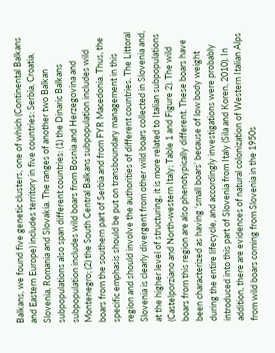Balkans, we found five genetic clusters, one of which (Continental Balkans and Eastern Europe) includes territory in five countries: Serbia, Croatia, Slovenia, Romania and Slovakia. The ranges of another two Balkan subpopulations also span different countries: (1) the Dinaric Balkans subpopulation includes wild boars from Bosnia and Herzegovina and Montenegro; (2) the South Central Balkans subpopulation includes wild boars from the southern part of Serbia and from FYR Macedonia. Thus, the specific emphasis should be put on transboundary management in this region and should involve the authorities of different countries. The Littoral Slovenia is clearly divergent from other wild boars collected in Slovenia and, at the higher level of structuring, it is more related to Italian subpopulations (Castelporziano and North-western Italy; Table 1 and Figure 2). The wild boars from this region are also phenotypically different. These boars have been characterized as having ‘small boars’ because of low body weight during the entire lifecycle, and accordingly investigations were probably introduced into this part of Slovenia from Italy (Sila and Koren, 2010). In addition, there are evidences of natural colonization of Western Italian Alps from wild boars coming from Slovenia in the 1950s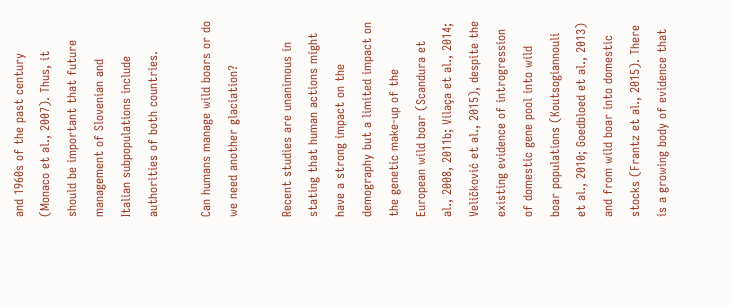and 1960s of the past century (Monaco et al., 2007). Thus, it should be important that future management of Slovenian and Italian subpopulations include authorities of both countries.

Can humans manage wild boars or do we need another glaciation?

Recent studies are unanimous in stating that human actions might have a strong impact on the demography but a limited impact on the genetic make-up of the European wild boar (Scandura et al., 2008, 2011b; Vilaça et al., 2014; Veličković et al., 2015), despite the existing evidence of introgression of domestic gene pool into wild boar populations (Koutsogiannouli et al., 2010; Goedbloed et al., 2013) and from wild boar into domestic stocks (Frantz et al., 2015). There is a growing body of evidence that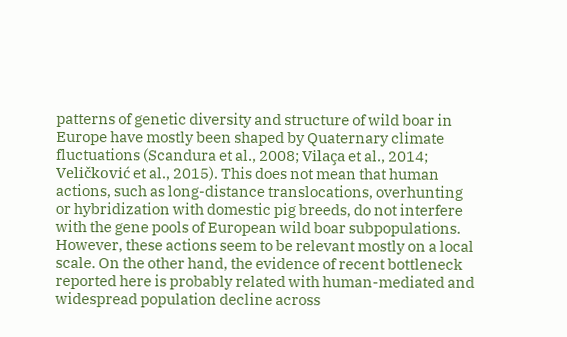patterns of genetic diversity and structure of wild boar in Europe have mostly been shaped by Quaternary climate fluctuations (Scandura et al., 2008; Vilaça et al., 2014; Veličković et al., 2015). This does not mean that human actions, such as long-distance translocations, overhunting or hybridization with domestic pig breeds, do not interfere with the gene pools of European wild boar subpopulations. However, these actions seem to be relevant mostly on a local scale. On the other hand, the evidence of recent bottleneck reported here is probably related with human-mediated and widespread population decline across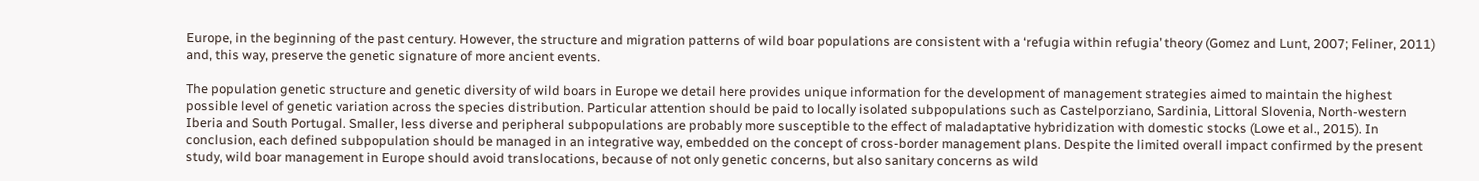Europe, in the beginning of the past century. However, the structure and migration patterns of wild boar populations are consistent with a ‘refugia within refugia’ theory (Gomez and Lunt, 2007; Feliner, 2011) and, this way, preserve the genetic signature of more ancient events.

The population genetic structure and genetic diversity of wild boars in Europe we detail here provides unique information for the development of management strategies aimed to maintain the highest possible level of genetic variation across the species distribution. Particular attention should be paid to locally isolated subpopulations such as Castelporziano, Sardinia, Littoral Slovenia, North-western Iberia and South Portugal. Smaller, less diverse and peripheral subpopulations are probably more susceptible to the effect of maladaptative hybridization with domestic stocks (Lowe et al., 2015). In conclusion, each defined subpopulation should be managed in an integrative way, embedded on the concept of cross-border management plans. Despite the limited overall impact confirmed by the present study, wild boar management in Europe should avoid translocations, because of not only genetic concerns, but also sanitary concerns as wild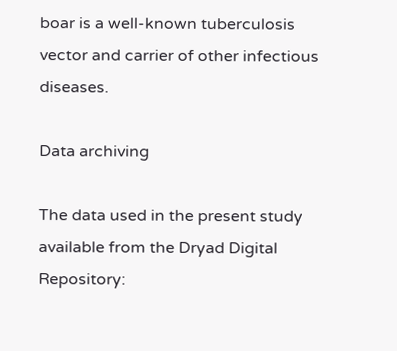boar is a well-known tuberculosis vector and carrier of other infectious diseases.

Data archiving

The data used in the present study available from the Dryad Digital Repository: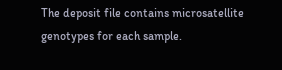The deposit file contains microsatellite genotypes for each sample.